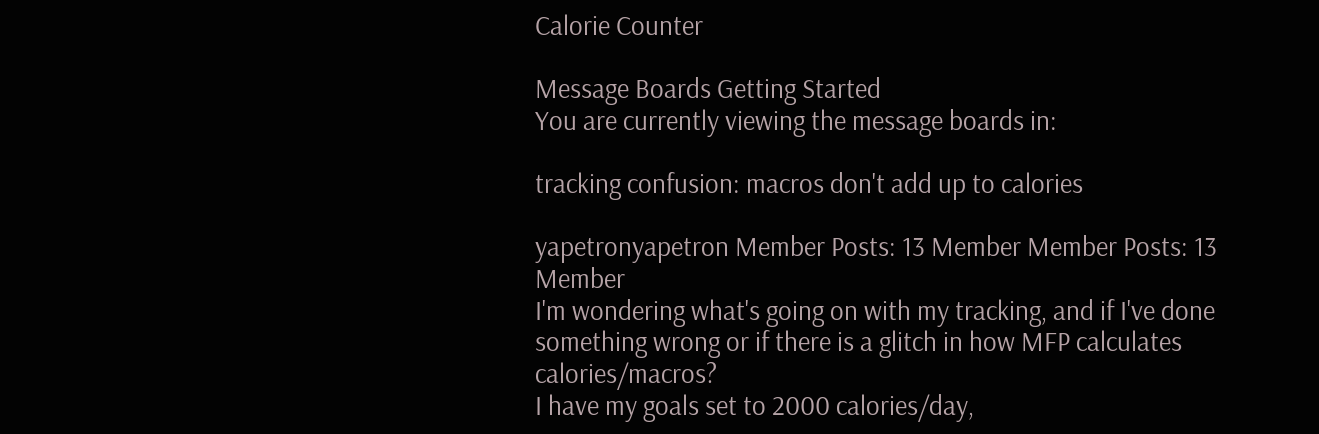Calorie Counter

Message Boards Getting Started
You are currently viewing the message boards in:

tracking confusion: macros don't add up to calories

yapetronyapetron Member Posts: 13 Member Member Posts: 13 Member
I'm wondering what's going on with my tracking, and if I've done something wrong or if there is a glitch in how MFP calculates calories/macros?
I have my goals set to 2000 calories/day,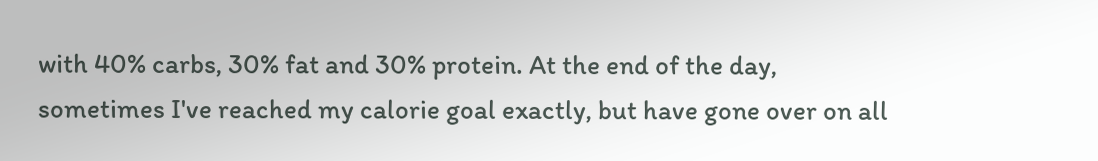with 40% carbs, 30% fat and 30% protein. At the end of the day, sometimes I've reached my calorie goal exactly, but have gone over on all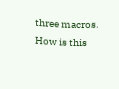three macros. How is this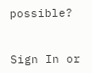possible?


Sign In or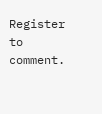Register to comment.